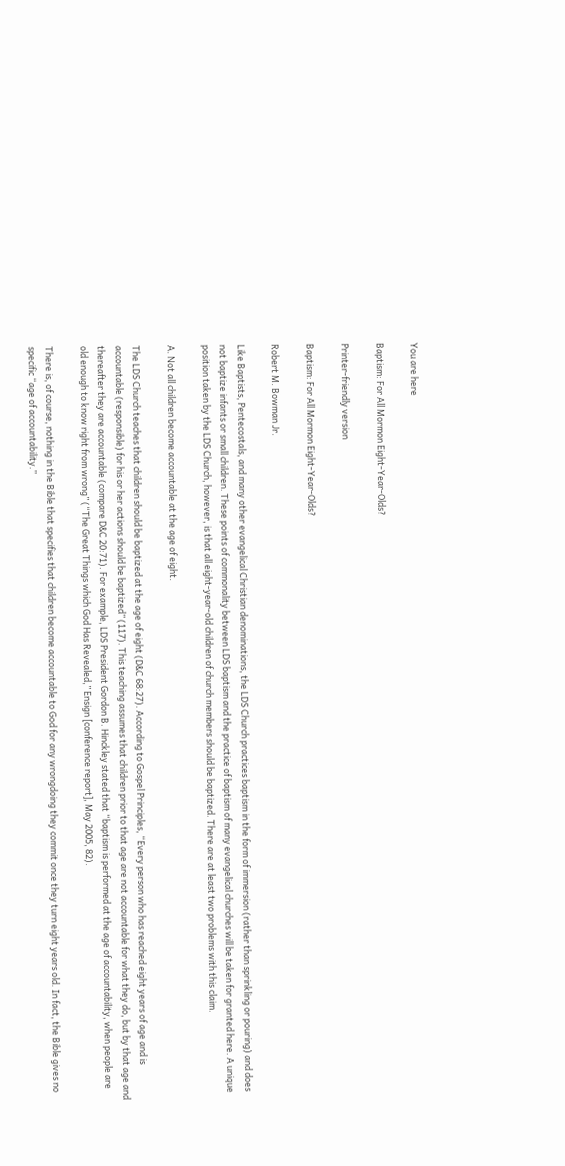You are here

Baptism: For All Mormon Eight-Year-Olds?

Printer-friendly version

Baptism: For All Mormon Eight-Year-Olds?

Robert M. Bowman Jr.

Like Baptists, Pentecostals, and many other evangelical Christian denominations, the LDS Church practices baptism in the form of immersion (rather than sprinkling or pouring) and does not baptize infants or small children. These points of commonality between LDS baptism and the practice of baptism of many evangelical churches will be taken for granted here. A unique position taken by the LDS Church, however, is that all eight-year-old children of church members should be baptized. There are at least two problems with this claim.

A. Not all children become accountable at the age of eight.

The LDS Church teaches that children should be baptized at the age of eight (D&C 68:27). According to Gospel Principles, “Every person who has reached eight years of age and is accountable (responsible) for his or her actions should be baptized” (117). This teaching assumes that children prior to that age are not accountable for what they do, but by that age and thereafter they are accountable (compare D&C 20:71). For example, LDS President Gordon B. Hinckley stated that “baptism is performed at the age of accountability, when people are old enough to know right from wrong” (“The Great Things which God Has Revealed,” Ensign [conference report], May 2005, 82).

There is, of course, nothing in the Bible that specifies that children become accountable to God for any wrongdoing they commit once they turn eight years old. In fact, the Bible gives no specific “age of accountability.”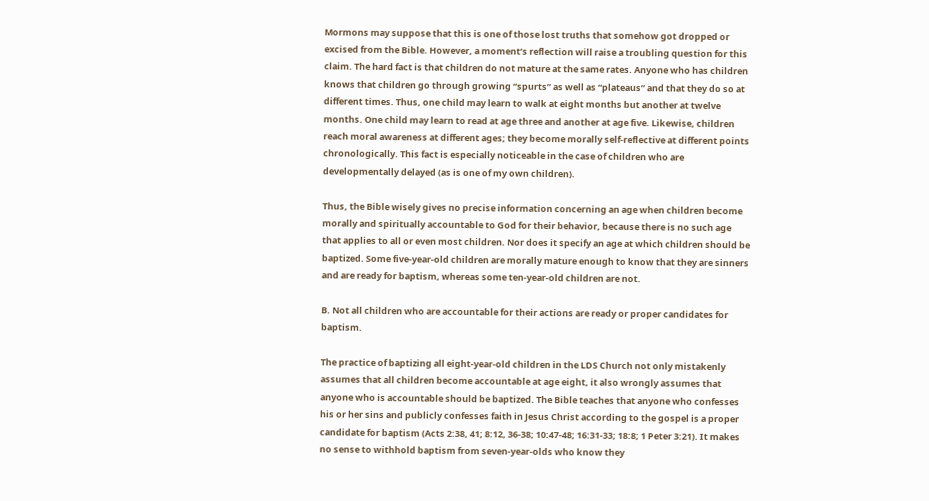Mormons may suppose that this is one of those lost truths that somehow got dropped or excised from the Bible. However, a moment’s reflection will raise a troubling question for this claim. The hard fact is that children do not mature at the same rates. Anyone who has children knows that children go through growing “spurts” as well as “plateaus” and that they do so at different times. Thus, one child may learn to walk at eight months but another at twelve months. One child may learn to read at age three and another at age five. Likewise, children reach moral awareness at different ages; they become morally self-reflective at different points chronologically. This fact is especially noticeable in the case of children who are developmentally delayed (as is one of my own children).

Thus, the Bible wisely gives no precise information concerning an age when children become morally and spiritually accountable to God for their behavior, because there is no such age that applies to all or even most children. Nor does it specify an age at which children should be baptized. Some five-year-old children are morally mature enough to know that they are sinners and are ready for baptism, whereas some ten-year-old children are not.

B. Not all children who are accountable for their actions are ready or proper candidates for baptism.

The practice of baptizing all eight-year-old children in the LDS Church not only mistakenly assumes that all children become accountable at age eight, it also wrongly assumes that anyone who is accountable should be baptized. The Bible teaches that anyone who confesses his or her sins and publicly confesses faith in Jesus Christ according to the gospel is a proper candidate for baptism (Acts 2:38, 41; 8:12, 36-38; 10:47-48; 16:31-33; 18:8; 1 Peter 3:21). It makes no sense to withhold baptism from seven-year-olds who know they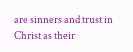are sinners and trust in Christ as their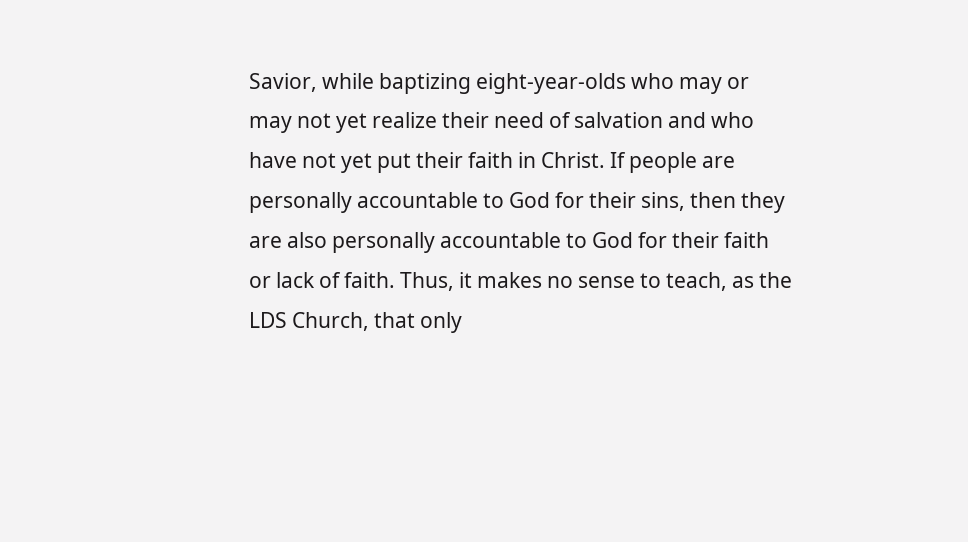Savior, while baptizing eight-year-olds who may or may not yet realize their need of salvation and who have not yet put their faith in Christ. If people are personally accountable to God for their sins, then they are also personally accountable to God for their faith or lack of faith. Thus, it makes no sense to teach, as the LDS Church, that only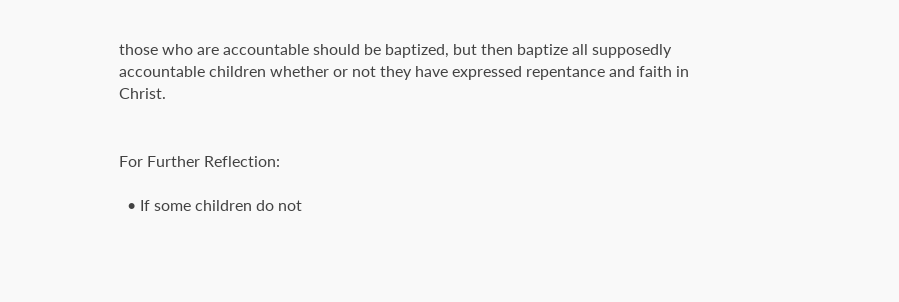those who are accountable should be baptized, but then baptize all supposedly accountable children whether or not they have expressed repentance and faith in Christ.


For Further Reflection:

  • If some children do not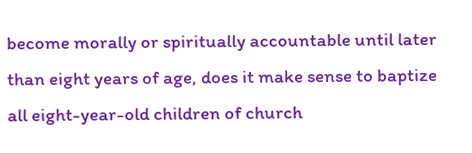become morally or spiritually accountable until later than eight years of age, does it make sense to baptize all eight-year-old children of church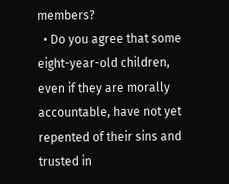members?
  • Do you agree that some eight-year-old children, even if they are morally accountable, have not yet repented of their sins and trusted in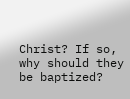Christ? If so, why should they be baptized?